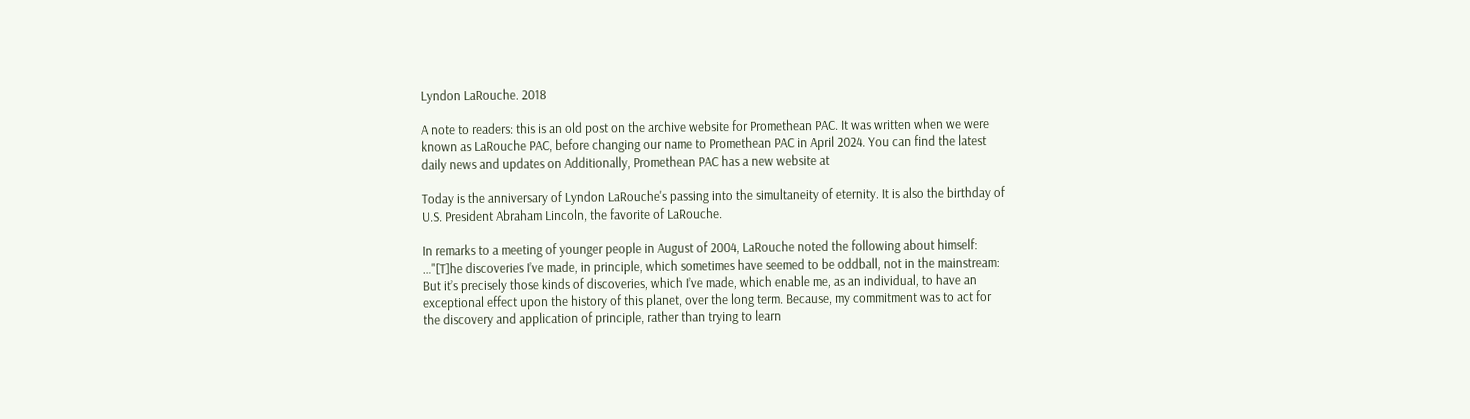Lyndon LaRouche. 2018

A note to readers: this is an old post on the archive website for Promethean PAC. It was written when we were known as LaRouche PAC, before changing our name to Promethean PAC in April 2024. You can find the latest daily news and updates on Additionally, Promethean PAC has a new website at

Today is the anniversary of Lyndon LaRouche's passing into the simultaneity of eternity. It is also the birthday of U.S. President Abraham Lincoln, the favorite of LaRouche.

In remarks to a meeting of younger people in August of 2004, LaRouche noted the following about himself: …"[T]he discoveries I’ve made, in principle, which sometimes have seemed to be oddball, not in the mainstream: But it’s precisely those kinds of discoveries, which I’ve made, which enable me, as an individual, to have an exceptional effect upon the history of this planet, over the long term. Because, my commitment was to act for the discovery and application of principle, rather than trying to learn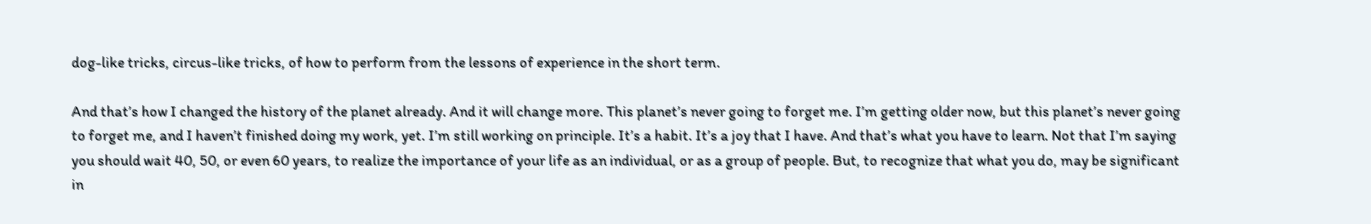dog-like tricks, circus-like tricks, of how to perform from the lessons of experience in the short term.

And that’s how I changed the history of the planet already. And it will change more. This planet’s never going to forget me. I’m getting older now, but this planet’s never going to forget me, and I haven’t finished doing my work, yet. I’m still working on principle. It’s a habit. It’s a joy that I have. And that’s what you have to learn. Not that I’m saying you should wait 40, 50, or even 60 years, to realize the importance of your life as an individual, or as a group of people. But, to recognize that what you do, may be significant in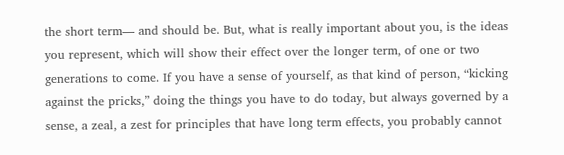the short term— and should be. But, what is really important about you, is the ideas you represent, which will show their effect over the longer term, of one or two generations to come. If you have a sense of yourself, as that kind of person, “kicking against the pricks,” doing the things you have to do today, but always governed by a sense, a zeal, a zest for principles that have long term effects, you probably cannot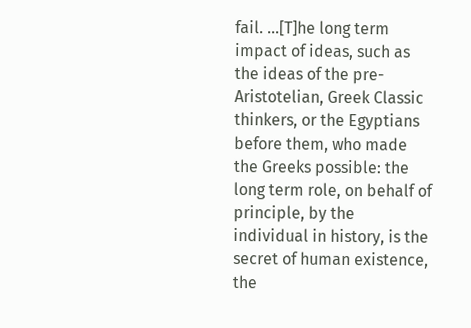fail. …[T]he long term impact of ideas, such as the ideas of the pre-Aristotelian, Greek Classic thinkers, or the Egyptians before them, who made the Greeks possible: the long term role, on behalf of principle, by the individual in history, is the secret of human existence, the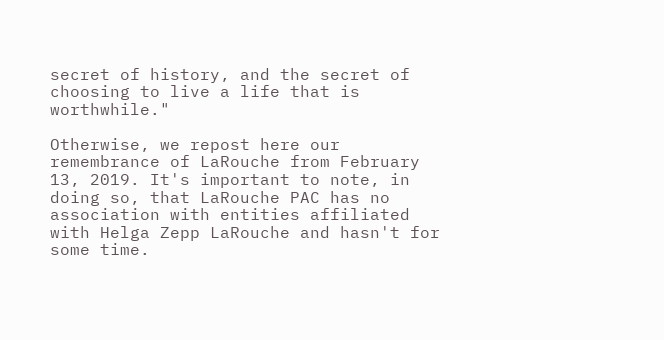secret of history, and the secret of choosing to live a life that is worthwhile."

Otherwise, we repost here our remembrance of LaRouche from February 13, 2019. It's important to note, in doing so, that LaRouche PAC has no association with entities affiliated with Helga Zepp LaRouche and hasn't for some time.